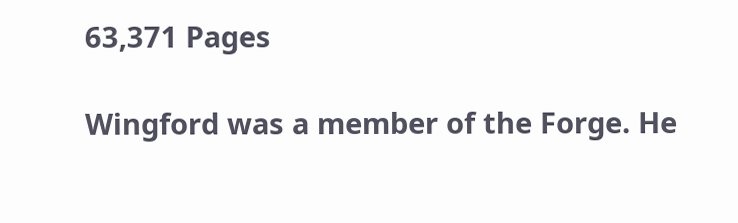63,371 Pages

Wingford was a member of the Forge. He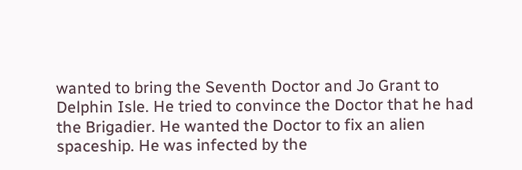wanted to bring the Seventh Doctor and Jo Grant to Delphin Isle. He tried to convince the Doctor that he had the Brigadier. He wanted the Doctor to fix an alien spaceship. He was infected by the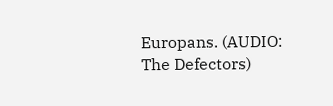Europans. (AUDIO: The Defectors)